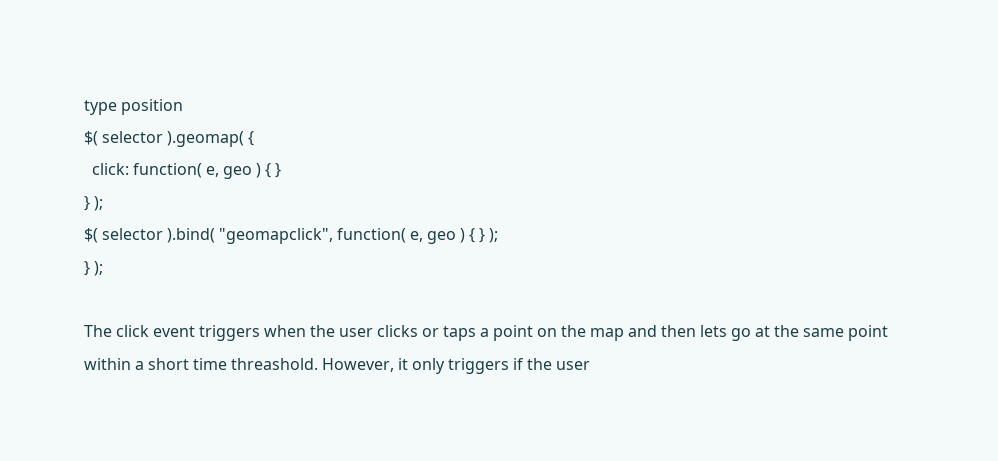type position
$( selector ).geomap( {
  click: function( e, geo ) { }
} );
$( selector ).bind( "geomapclick", function( e, geo ) { } );
} );

The click event triggers when the user clicks or taps a point on the map and then lets go at the same point within a short time threashold. However, it only triggers if the user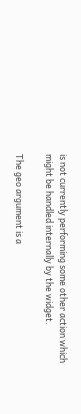is not currently performing some other action which might be handled internally by the widget.

The geo argument is a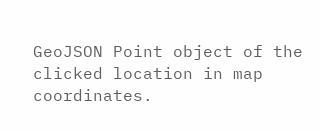GeoJSON Point object of the clicked location in map coordinates.